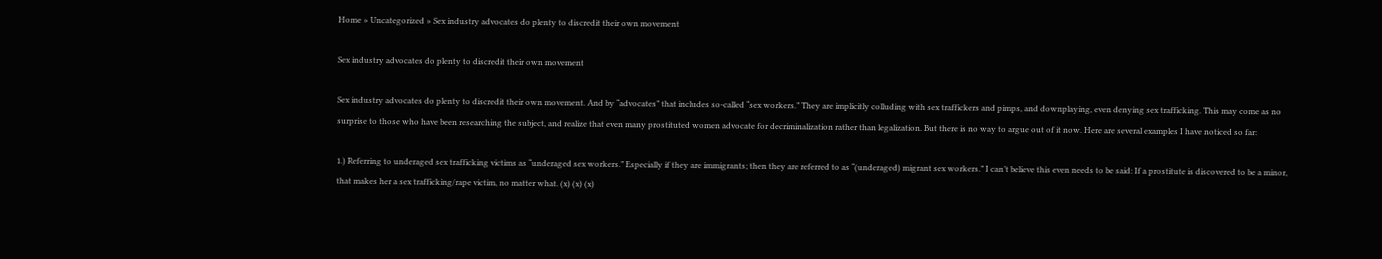Home » Uncategorized » Sex industry advocates do plenty to discredit their own movement

Sex industry advocates do plenty to discredit their own movement

Sex industry advocates do plenty to discredit their own movement. And by “advocates” that includes so-called “sex workers.” They are implicitly colluding with sex traffickers and pimps, and downplaying, even denying sex trafficking. This may come as no surprise to those who have been researching the subject, and realize that even many prostituted women advocate for decriminalization rather than legalization. But there is no way to argue out of it now. Here are several examples I have noticed so far:

1.) Referring to underaged sex trafficking victims as “underaged sex workers.” Especially if they are immigrants; then they are referred to as “(underaged) migrant sex workers.” I can’t believe this even needs to be said: If a prostitute is discovered to be a minor, that makes her a sex trafficking/rape victim, no matter what. (x) (x) (x)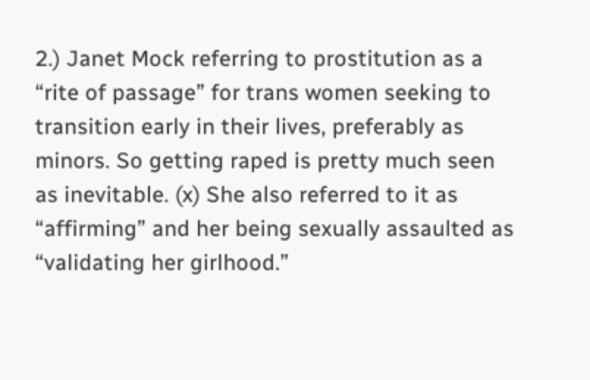2.) Janet Mock referring to prostitution as a “rite of passage” for trans women seeking to transition early in their lives, preferably as minors. So getting raped is pretty much seen as inevitable. (x) She also referred to it as “affirming” and her being sexually assaulted as “validating her girlhood.”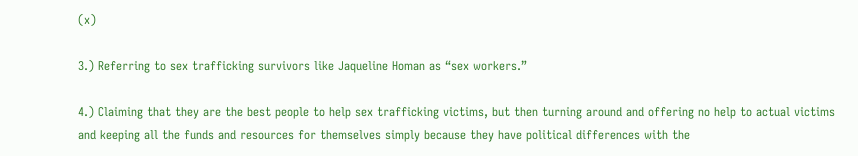(x)

3.) Referring to sex trafficking survivors like Jaqueline Homan as “sex workers.”

4.) Claiming that they are the best people to help sex trafficking victims, but then turning around and offering no help to actual victims and keeping all the funds and resources for themselves simply because they have political differences with the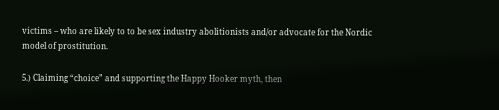victims – who are likely to to be sex industry abolitionists and/or advocate for the Nordic model of prostitution.

5.) Claiming “choice” and supporting the Happy Hooker myth, then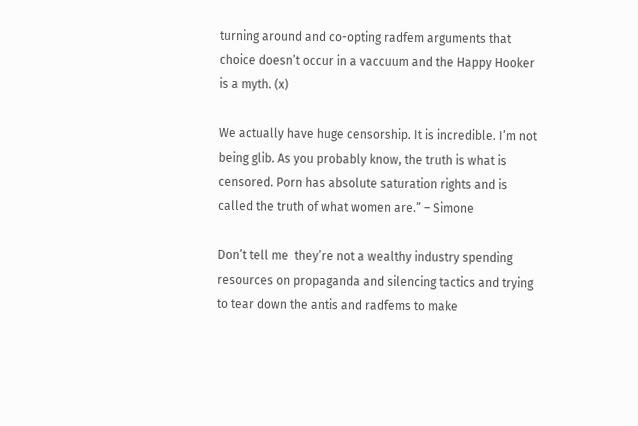turning around and co-opting radfem arguments that choice doesn’t occur in a vaccuum and the Happy Hooker is a myth. (x)

We actually have huge censorship. It is incredible. I’m not being glib. As you probably know, the truth is what is censored. Porn has absolute saturation rights and is called the truth of what women are.” – Simone

Don’t tell me  they’re not a wealthy industry spending resources on propaganda and silencing tactics and trying to tear down the antis and radfems to make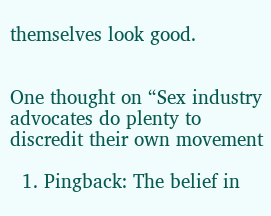themselves look good.


One thought on “Sex industry advocates do plenty to discredit their own movement

  1. Pingback: The belief in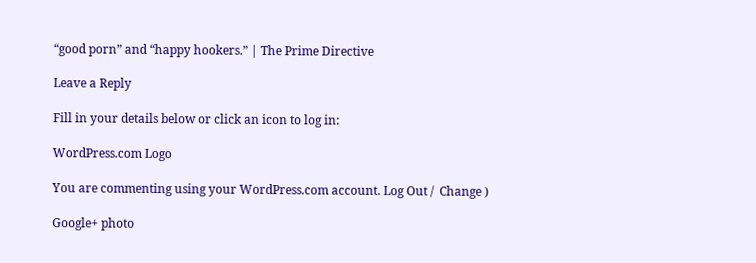“good porn” and “happy hookers.” | The Prime Directive

Leave a Reply

Fill in your details below or click an icon to log in:

WordPress.com Logo

You are commenting using your WordPress.com account. Log Out /  Change )

Google+ photo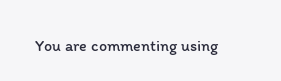You are commenting using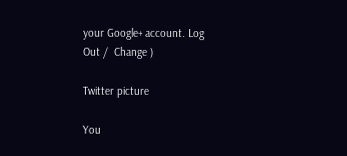your Google+ account. Log Out /  Change )

Twitter picture

You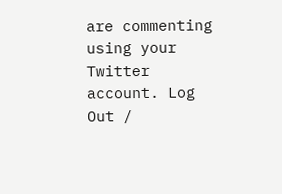are commenting using your Twitter account. Log Out /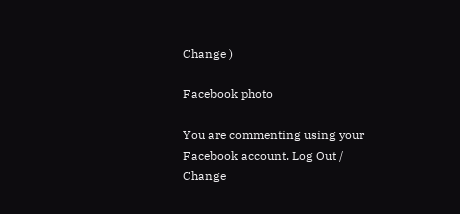Change )

Facebook photo

You are commenting using your Facebook account. Log Out /  Change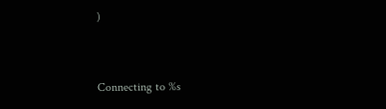)


Connecting to %s